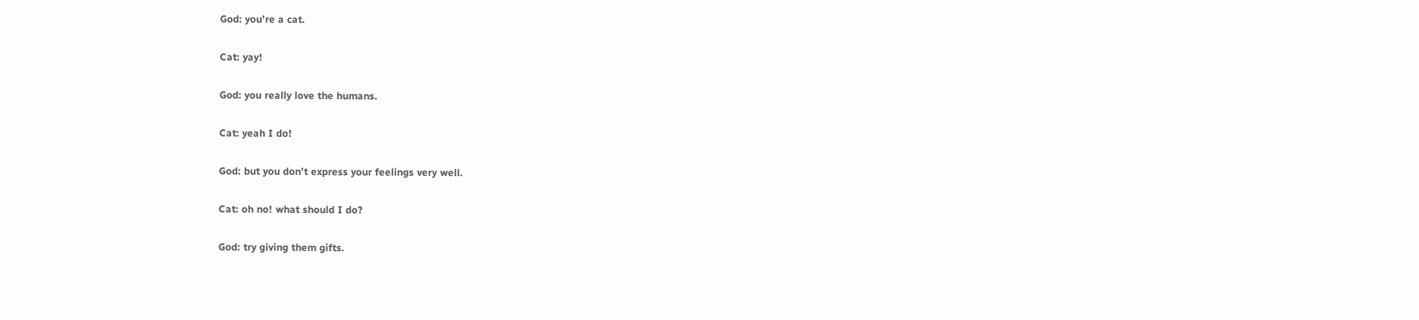God: you’re a cat.

Cat: yay!

God: you really love the humans.

Cat: yeah I do!

God: but you don’t express your feelings very well.

Cat: oh no! what should I do?

God: try giving them gifts.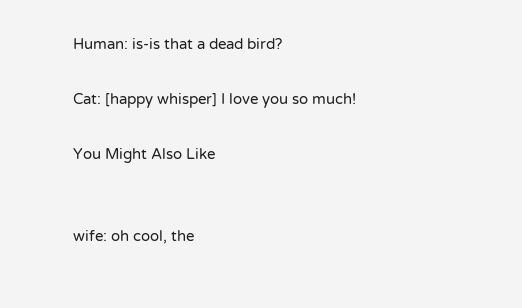Human: is-is that a dead bird?

Cat: [happy whisper] I love you so much!

You Might Also Like


wife: oh cool, the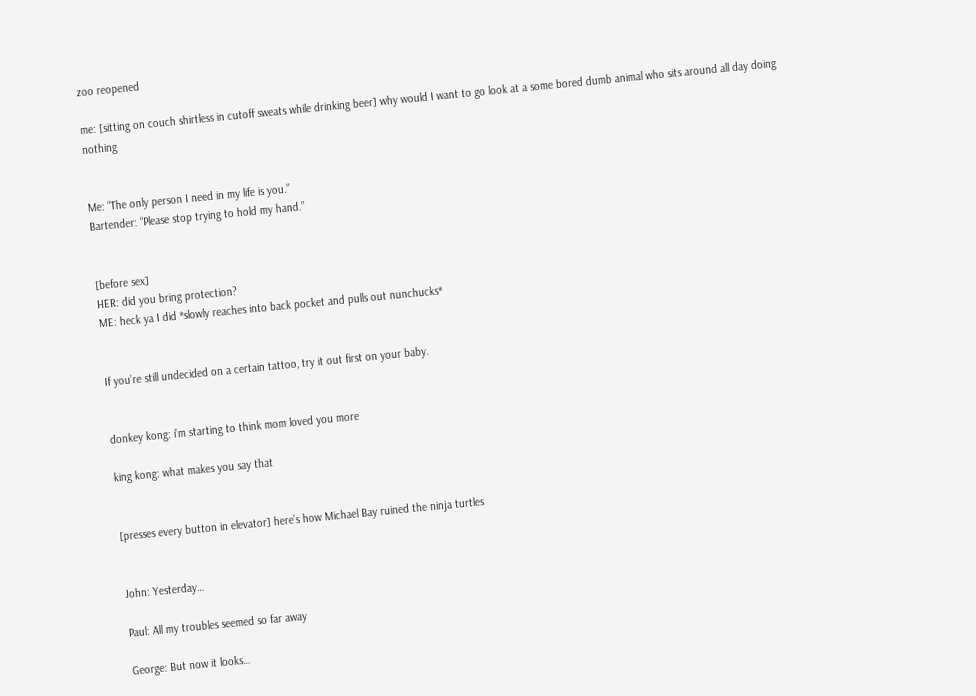zoo reopened

me: [sitting on couch shirtless in cutoff sweats while drinking beer] why would I want to go look at a some bored dumb animal who sits around all day doing nothing


Me: “The only person I need in my life is you.”
Bartender: “Please stop trying to hold my hand.”


[before sex]
HER: did you bring protection?
ME: heck ya I did *slowly reaches into back pocket and pulls out nunchucks*


If you’re still undecided on a certain tattoo, try it out first on your baby.


donkey kong: i’m starting to think mom loved you more

king kong: what makes you say that


[presses every button in elevator] here’s how Michael Bay ruined the ninja turtles


John: Yesterday…

Paul: All my troubles seemed so far away

George: But now it looks…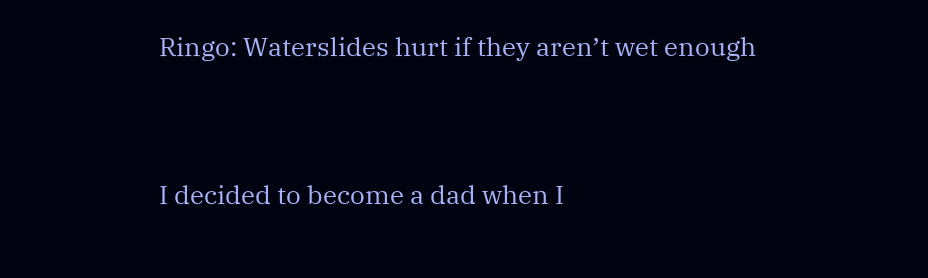Ringo: Waterslides hurt if they aren’t wet enough


I decided to become a dad when I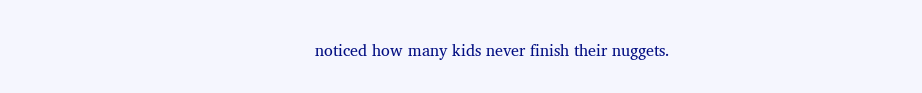noticed how many kids never finish their nuggets.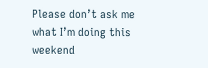Please don’t ask me what I’m doing this weekend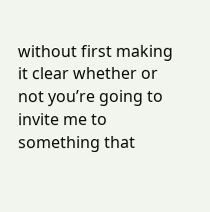without first making it clear whether or not you’re going to invite me to something that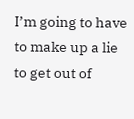I’m going to have to make up a lie to get out of